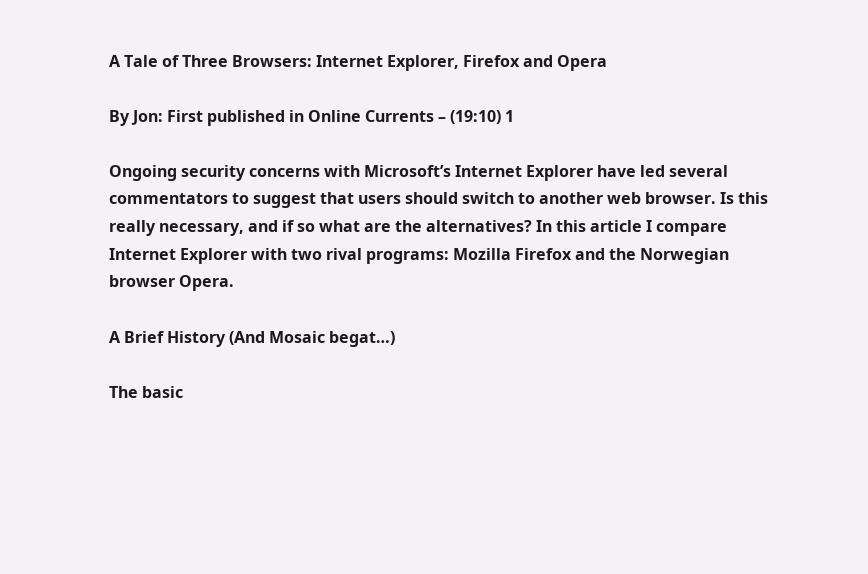A Tale of Three Browsers: Internet Explorer, Firefox and Opera

By Jon: First published in Online Currents – (19:10) 1

Ongoing security concerns with Microsoft’s Internet Explorer have led several commentators to suggest that users should switch to another web browser. Is this really necessary, and if so what are the alternatives? In this article I compare Internet Explorer with two rival programs: Mozilla Firefox and the Norwegian browser Opera.

A Brief History (And Mosaic begat…)

The basic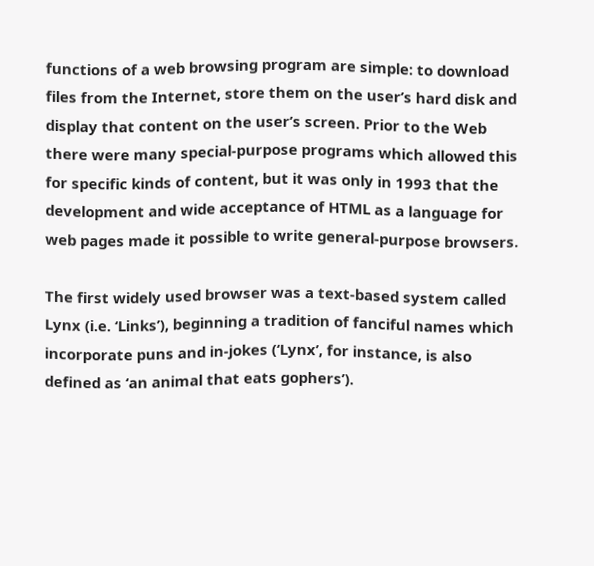functions of a web browsing program are simple: to download files from the Internet, store them on the user’s hard disk and display that content on the user’s screen. Prior to the Web there were many special-purpose programs which allowed this for specific kinds of content, but it was only in 1993 that the development and wide acceptance of HTML as a language for web pages made it possible to write general-purpose browsers.

The first widely used browser was a text-based system called Lynx (i.e. ‘Links’), beginning a tradition of fanciful names which incorporate puns and in-jokes (‘Lynx’, for instance, is also defined as ‘an animal that eats gophers’).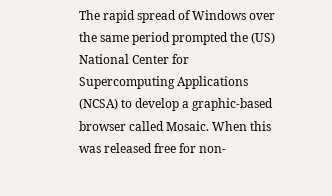The rapid spread of Windows over the same period prompted the (US) National Center for Supercomputing Applications (NCSA) to develop a graphic-based browser called Mosaic. When this was released free for non-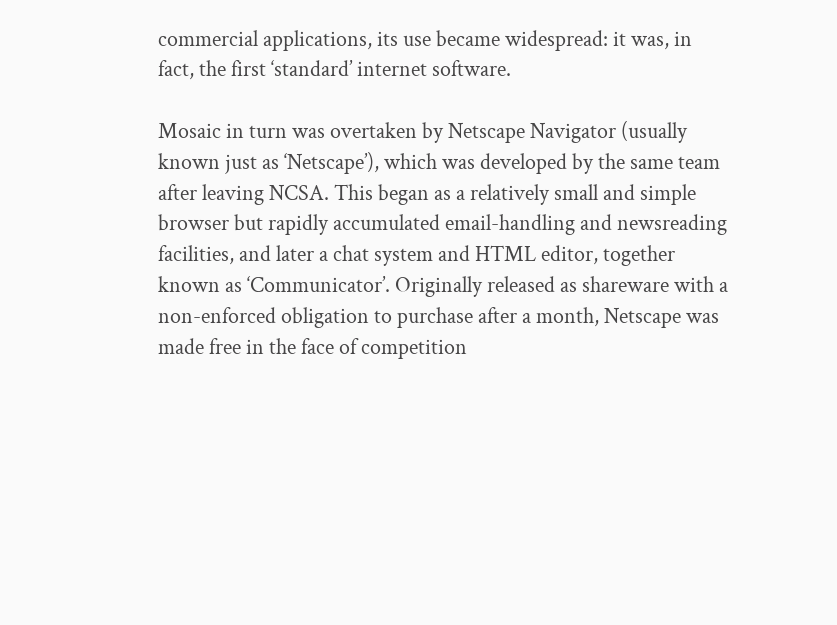commercial applications, its use became widespread: it was, in fact, the first ‘standard’ internet software.

Mosaic in turn was overtaken by Netscape Navigator (usually known just as ‘Netscape’), which was developed by the same team after leaving NCSA. This began as a relatively small and simple browser but rapidly accumulated email-handling and newsreading facilities, and later a chat system and HTML editor, together known as ‘Communicator’. Originally released as shareware with a non-enforced obligation to purchase after a month, Netscape was made free in the face of competition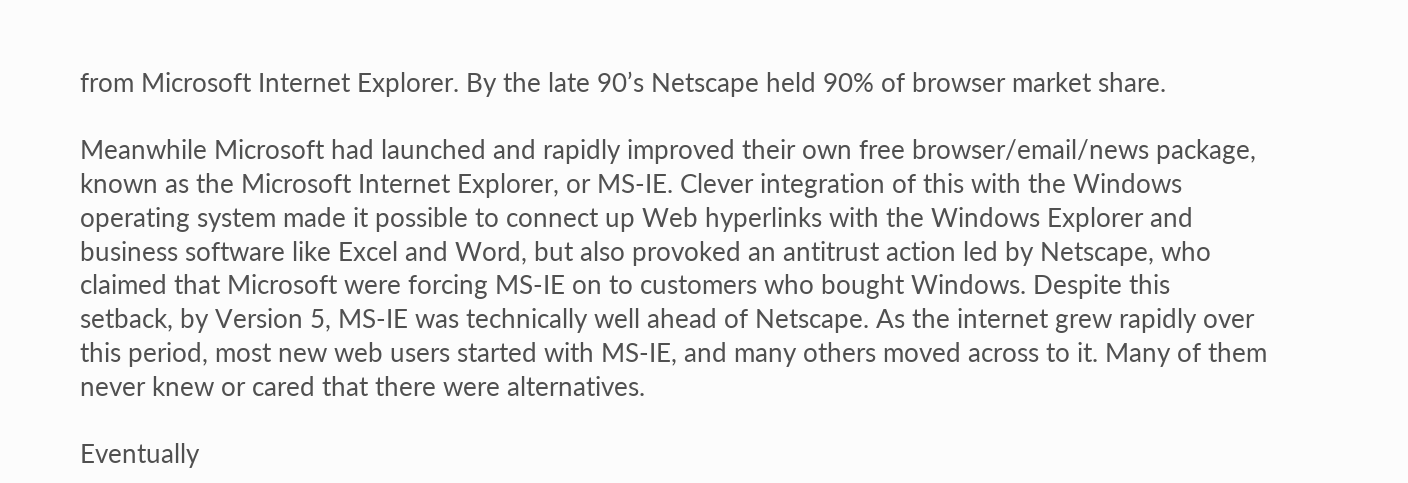from Microsoft Internet Explorer. By the late 90’s Netscape held 90% of browser market share.

Meanwhile Microsoft had launched and rapidly improved their own free browser/email/news package, known as the Microsoft Internet Explorer, or MS-IE. Clever integration of this with the Windows operating system made it possible to connect up Web hyperlinks with the Windows Explorer and business software like Excel and Word, but also provoked an antitrust action led by Netscape, who claimed that Microsoft were forcing MS-IE on to customers who bought Windows. Despite this setback, by Version 5, MS-IE was technically well ahead of Netscape. As the internet grew rapidly over this period, most new web users started with MS-IE, and many others moved across to it. Many of them never knew or cared that there were alternatives.

Eventually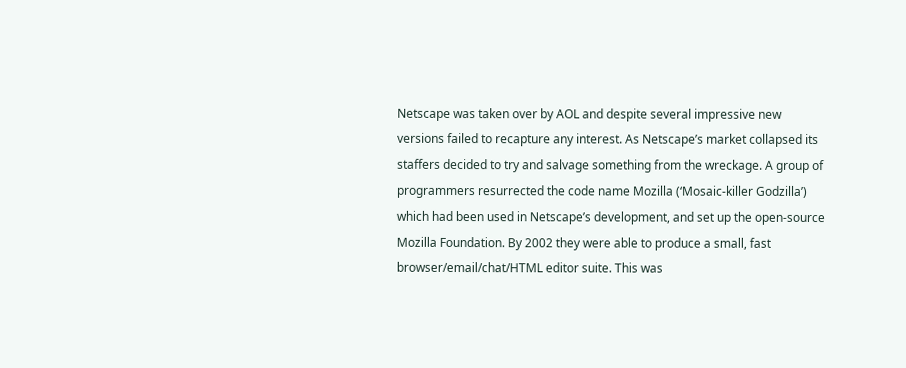Netscape was taken over by AOL and despite several impressive new versions failed to recapture any interest. As Netscape’s market collapsed its staffers decided to try and salvage something from the wreckage. A group of programmers resurrected the code name Mozilla (‘Mosaic-killer Godzilla’) which had been used in Netscape’s development, and set up the open-source Mozilla Foundation. By 2002 they were able to produce a small, fast browser/email/chat/HTML editor suite. This was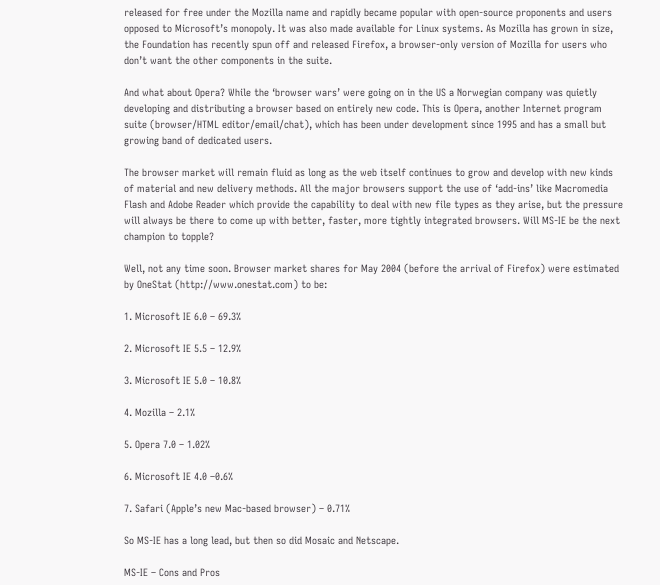released for free under the Mozilla name and rapidly became popular with open-source proponents and users opposed to Microsoft’s monopoly. It was also made available for Linux systems. As Mozilla has grown in size, the Foundation has recently spun off and released Firefox, a browser-only version of Mozilla for users who don’t want the other components in the suite.

And what about Opera? While the ‘browser wars’ were going on in the US a Norwegian company was quietly developing and distributing a browser based on entirely new code. This is Opera, another Internet program suite (browser/HTML editor/email/chat), which has been under development since 1995 and has a small but growing band of dedicated users.

The browser market will remain fluid as long as the web itself continues to grow and develop with new kinds of material and new delivery methods. All the major browsers support the use of ‘add-ins’ like Macromedia Flash and Adobe Reader which provide the capability to deal with new file types as they arise, but the pressure will always be there to come up with better, faster, more tightly integrated browsers. Will MS-IE be the next champion to topple?

Well, not any time soon. Browser market shares for May 2004 (before the arrival of Firefox) were estimated by OneStat (http://www.onestat.com) to be:

1. Microsoft IE 6.0 – 69.3%

2. Microsoft IE 5.5 – 12.9%

3. Microsoft IE 5.0 – 10.8%

4. Mozilla – 2.1%

5. Opera 7.0 – 1.02%

6. Microsoft IE 4.0 –0.6%

7. Safari (Apple’s new Mac-based browser) – 0.71%

So MS-IE has a long lead, but then so did Mosaic and Netscape.

MS-IE – Cons and Pros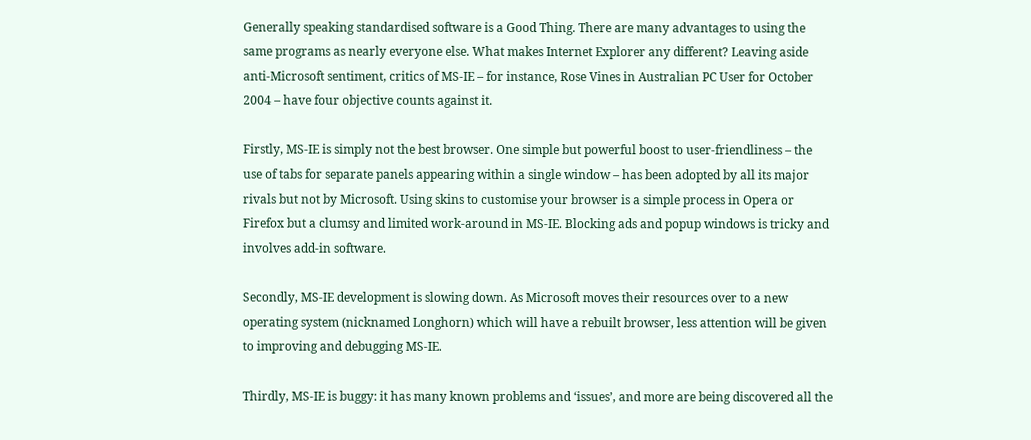Generally speaking standardised software is a Good Thing. There are many advantages to using the same programs as nearly everyone else. What makes Internet Explorer any different? Leaving aside anti-Microsoft sentiment, critics of MS-IE – for instance, Rose Vines in Australian PC User for October 2004 – have four objective counts against it.

Firstly, MS-IE is simply not the best browser. One simple but powerful boost to user-friendliness – the use of tabs for separate panels appearing within a single window – has been adopted by all its major rivals but not by Microsoft. Using skins to customise your browser is a simple process in Opera or Firefox but a clumsy and limited work-around in MS-IE. Blocking ads and popup windows is tricky and involves add-in software.

Secondly, MS-IE development is slowing down. As Microsoft moves their resources over to a new operating system (nicknamed Longhorn) which will have a rebuilt browser, less attention will be given to improving and debugging MS-IE.

Thirdly, MS-IE is buggy: it has many known problems and ‘issues’, and more are being discovered all the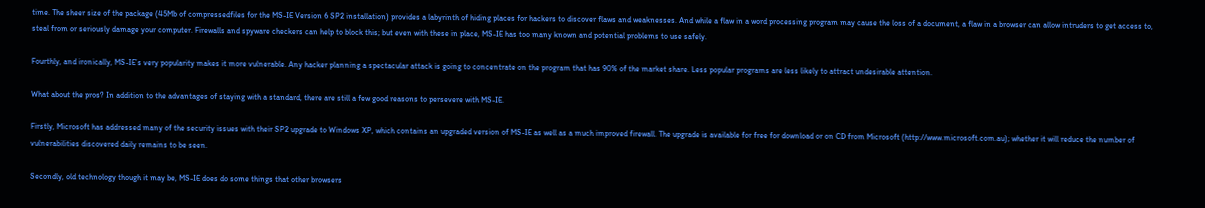time. The sheer size of the package (45Mb of compressedfiles for the MS-IE Version 6 SP2 installation) provides a labyrinth of hiding places for hackers to discover flaws and weaknesses. And while a flaw in a word processing program may cause the loss of a document, a flaw in a browser can allow intruders to get access to, steal from or seriously damage your computer. Firewalls and spyware checkers can help to block this; but even with these in place, MS-IE has too many known and potential problems to use safely.

Fourthly, and ironically, MS-IE’s very popularity makes it more vulnerable. Any hacker planning a spectacular attack is going to concentrate on the program that has 90% of the market share. Less popular programs are less likely to attract undesirable attention.

What about the pros? In addition to the advantages of staying with a standard, there are still a few good reasons to persevere with MS-IE.

Firstly, Microsoft has addressed many of the security issues with their SP2 upgrade to Windows XP, which contains an upgraded version of MS-IE as well as a much improved firewall. The upgrade is available for free for download or on CD from Microsoft (http://www.microsoft.com.au); whether it will reduce the number of vulnerabilities discovered daily remains to be seen.

Secondly, old technology though it may be, MS-IE does do some things that other browsers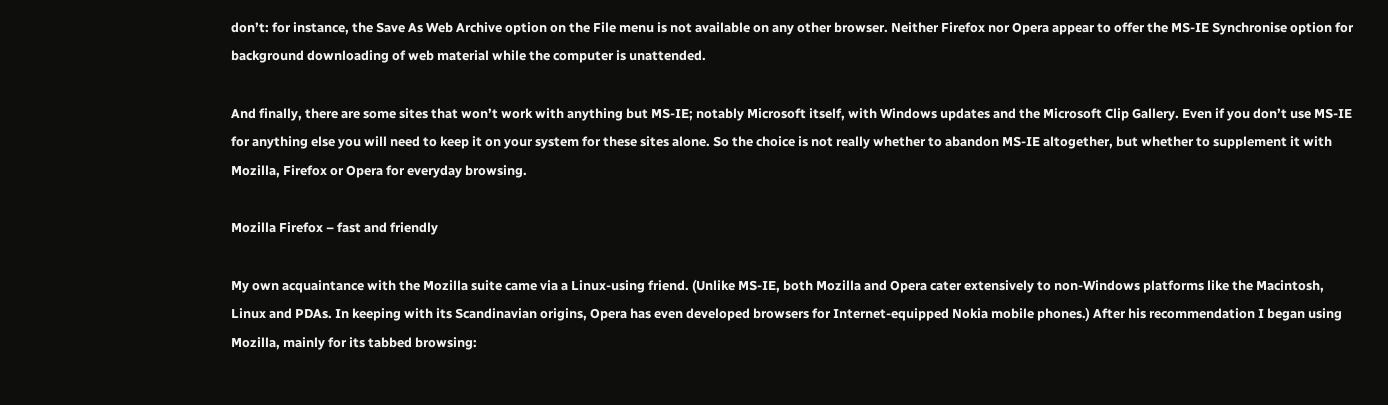don’t: for instance, the Save As Web Archive option on the File menu is not available on any other browser. Neither Firefox nor Opera appear to offer the MS-IE Synchronise option for background downloading of web material while the computer is unattended.

And finally, there are some sites that won’t work with anything but MS-IE; notably Microsoft itself, with Windows updates and the Microsoft Clip Gallery. Even if you don’t use MS-IE for anything else you will need to keep it on your system for these sites alone. So the choice is not really whether to abandon MS-IE altogether, but whether to supplement it with Mozilla, Firefox or Opera for everyday browsing.

Mozilla Firefox – fast and friendly

My own acquaintance with the Mozilla suite came via a Linux-using friend. (Unlike MS-IE, both Mozilla and Opera cater extensively to non-Windows platforms like the Macintosh, Linux and PDAs. In keeping with its Scandinavian origins, Opera has even developed browsers for Internet-equipped Nokia mobile phones.) After his recommendation I began using Mozilla, mainly for its tabbed browsing: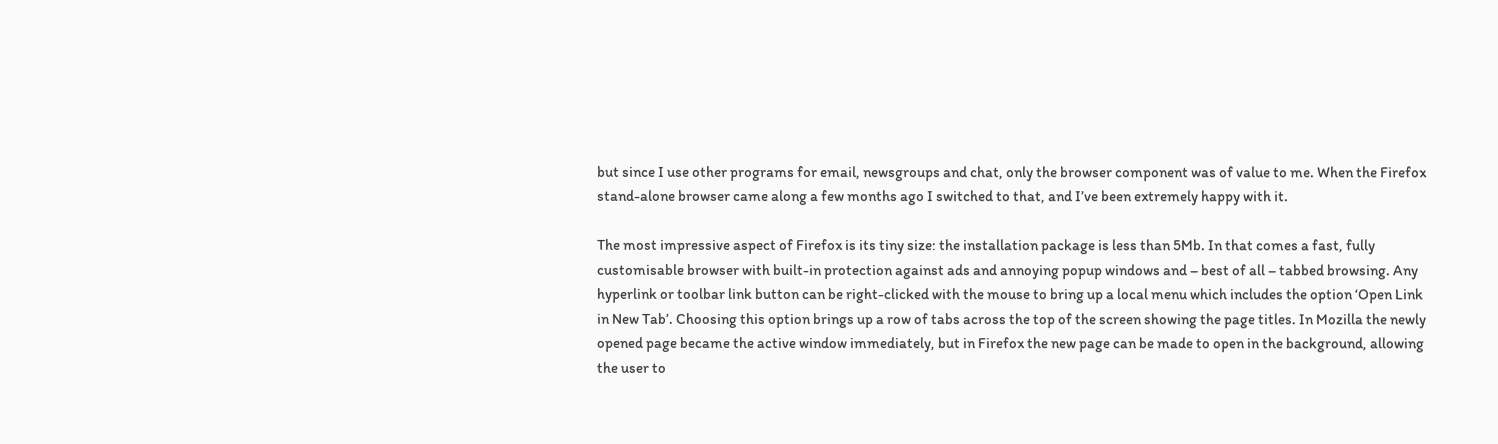but since I use other programs for email, newsgroups and chat, only the browser component was of value to me. When the Firefox stand-alone browser came along a few months ago I switched to that, and I’ve been extremely happy with it.

The most impressive aspect of Firefox is its tiny size: the installation package is less than 5Mb. In that comes a fast, fully customisable browser with built-in protection against ads and annoying popup windows and – best of all – tabbed browsing. Any hyperlink or toolbar link button can be right-clicked with the mouse to bring up a local menu which includes the option ‘Open Link in New Tab’. Choosing this option brings up a row of tabs across the top of the screen showing the page titles. In Mozilla the newly opened page became the active window immediately, but in Firefox the new page can be made to open in the background, allowing the user to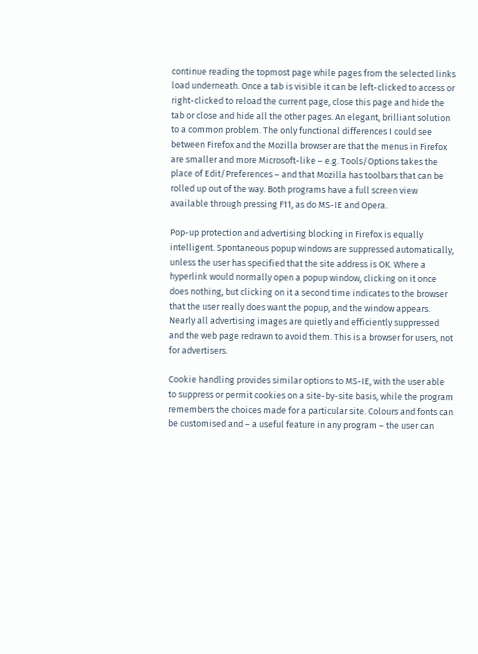continue reading the topmost page while pages from the selected links load underneath. Once a tab is visible it can be left-clicked to access or right-clicked to reload the current page, close this page and hide the tab or close and hide all the other pages. An elegant, brilliant solution to a common problem. The only functional differences I could see between Firefox and the Mozilla browser are that the menus in Firefox are smaller and more Microsoft-like – e.g. Tools/Options takes the place of Edit/Preferences – and that Mozilla has toolbars that can be rolled up out of the way. Both programs have a full screen view available through pressing F11, as do MS-IE and Opera.

Pop-up protection and advertising blocking in Firefox is equally intelligent. Spontaneous popup windows are suppressed automatically, unless the user has specified that the site address is OK. Where a hyperlink would normally open a popup window, clicking on it once does nothing, but clicking on it a second time indicates to the browser that the user really does want the popup, and the window appears. Nearly all advertising images are quietly and efficiently suppressed and the web page redrawn to avoid them. This is a browser for users, not for advertisers.

Cookie handling provides similar options to MS-IE, with the user able to suppress or permit cookies on a site-by-site basis, while the program remembers the choices made for a particular site. Colours and fonts can be customised and – a useful feature in any program – the user can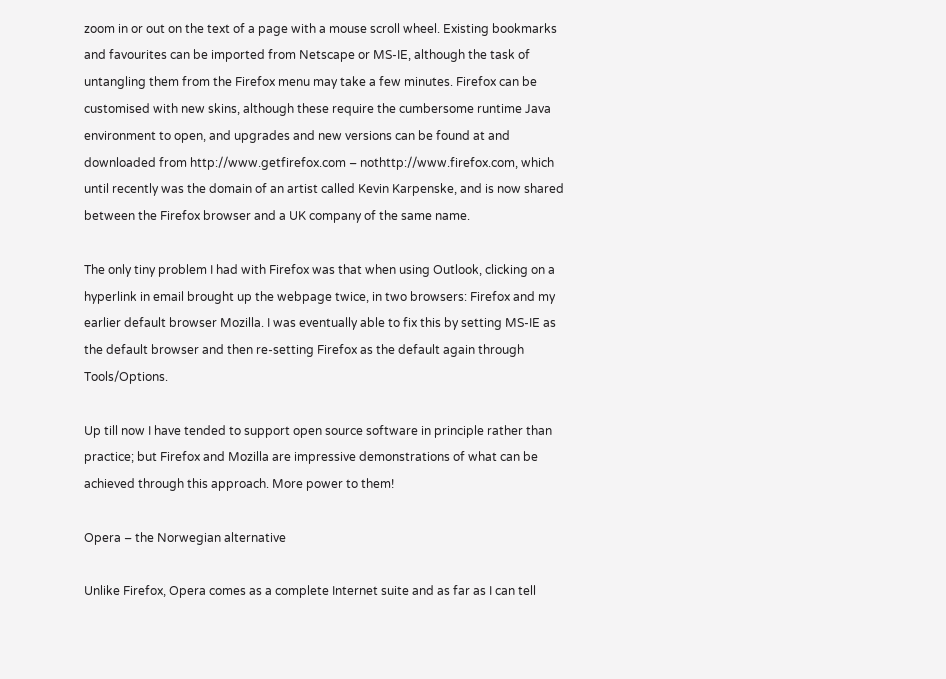zoom in or out on the text of a page with a mouse scroll wheel. Existing bookmarks and favourites can be imported from Netscape or MS-IE, although the task of untangling them from the Firefox menu may take a few minutes. Firefox can be customised with new skins, although these require the cumbersome runtime Java environment to open, and upgrades and new versions can be found at and downloaded from http://www.getfirefox.com – nothttp://www.firefox.com, which until recently was the domain of an artist called Kevin Karpenske, and is now shared between the Firefox browser and a UK company of the same name.

The only tiny problem I had with Firefox was that when using Outlook, clicking on a hyperlink in email brought up the webpage twice, in two browsers: Firefox and my earlier default browser Mozilla. I was eventually able to fix this by setting MS-IE as the default browser and then re-setting Firefox as the default again through Tools/Options.

Up till now I have tended to support open source software in principle rather than practice; but Firefox and Mozilla are impressive demonstrations of what can be achieved through this approach. More power to them!

Opera – the Norwegian alternative

Unlike Firefox, Opera comes as a complete Internet suite and as far as I can tell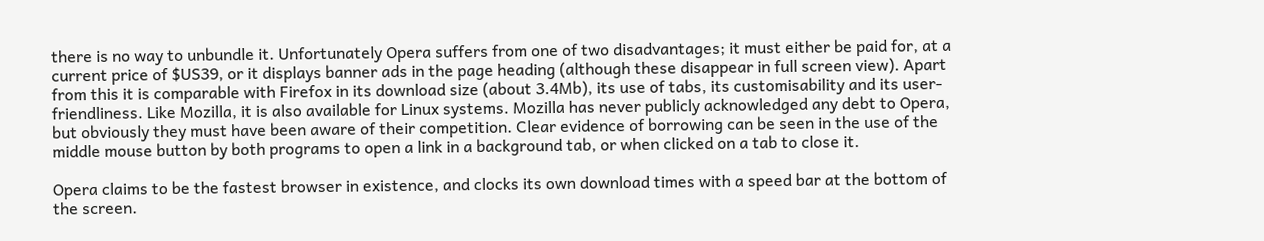there is no way to unbundle it. Unfortunately Opera suffers from one of two disadvantages; it must either be paid for, at a current price of $US39, or it displays banner ads in the page heading (although these disappear in full screen view). Apart from this it is comparable with Firefox in its download size (about 3.4Mb), its use of tabs, its customisability and its user-friendliness. Like Mozilla, it is also available for Linux systems. Mozilla has never publicly acknowledged any debt to Opera, but obviously they must have been aware of their competition. Clear evidence of borrowing can be seen in the use of the middle mouse button by both programs to open a link in a background tab, or when clicked on a tab to close it.

Opera claims to be the fastest browser in existence, and clocks its own download times with a speed bar at the bottom of the screen.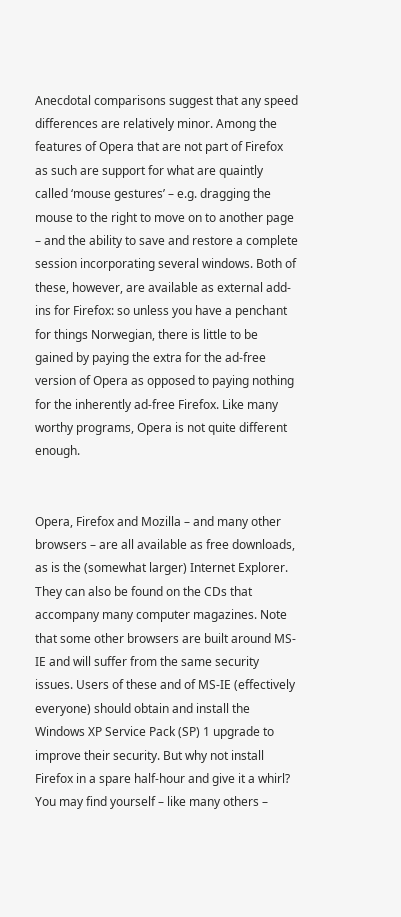Anecdotal comparisons suggest that any speed differences are relatively minor. Among the features of Opera that are not part of Firefox as such are support for what are quaintly called ‘mouse gestures’ – e.g. dragging the mouse to the right to move on to another page – and the ability to save and restore a complete session incorporating several windows. Both of these, however, are available as external add-ins for Firefox: so unless you have a penchant for things Norwegian, there is little to be gained by paying the extra for the ad-free version of Opera as opposed to paying nothing for the inherently ad-free Firefox. Like many worthy programs, Opera is not quite different enough.


Opera, Firefox and Mozilla – and many other browsers – are all available as free downloads, as is the (somewhat larger) Internet Explorer. They can also be found on the CDs that accompany many computer magazines. Note that some other browsers are built around MS-IE and will suffer from the same security issues. Users of these and of MS-IE (effectively everyone) should obtain and install the Windows XP Service Pack (SP) 1 upgrade to improve their security. But why not install Firefox in a spare half-hour and give it a whirl? You may find yourself – like many others –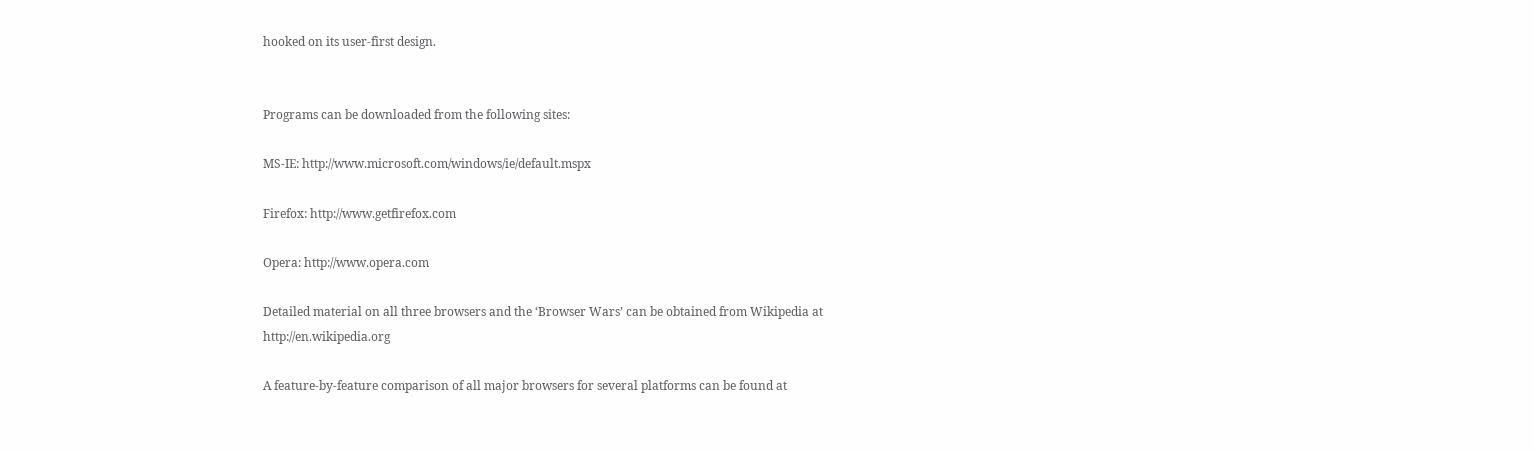hooked on its user-first design.


Programs can be downloaded from the following sites:

MS-IE: http://www.microsoft.com/windows/ie/default.mspx

Firefox: http://www.getfirefox.com

Opera: http://www.opera.com

Detailed material on all three browsers and the ‘Browser Wars’ can be obtained from Wikipedia at http://en.wikipedia.org

A feature-by-feature comparison of all major browsers for several platforms can be found at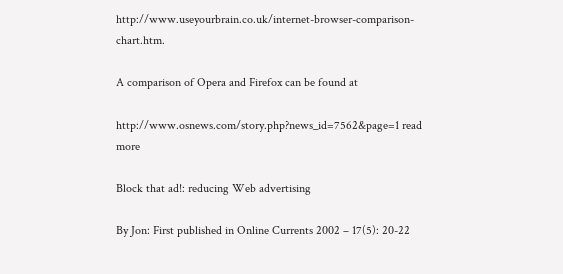http://www.useyourbrain.co.uk/internet-browser-comparison-chart.htm.

A comparison of Opera and Firefox can be found at

http://www.osnews.com/story.php?news_id=7562&page=1 read more

Block that ad!: reducing Web advertising

By Jon: First published in Online Currents 2002 – 17(5): 20-22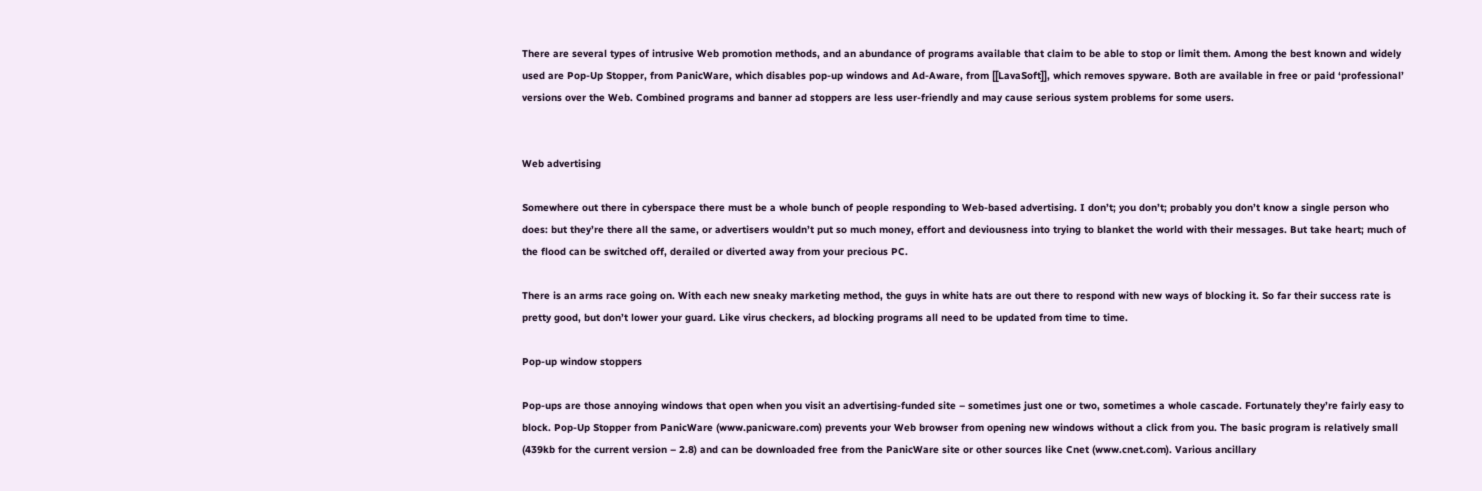There are several types of intrusive Web promotion methods, and an abundance of programs available that claim to be able to stop or limit them. Among the best known and widely used are Pop-Up Stopper, from PanicWare, which disables pop-up windows and Ad-Aware, from [[LavaSoft]], which removes spyware. Both are available in free or paid ‘professional’ versions over the Web. Combined programs and banner ad stoppers are less user-friendly and may cause serious system problems for some users.


Web advertising

Somewhere out there in cyberspace there must be a whole bunch of people responding to Web-based advertising. I don’t; you don’t; probably you don’t know a single person who does: but they’re there all the same, or advertisers wouldn’t put so much money, effort and deviousness into trying to blanket the world with their messages. But take heart; much of the flood can be switched off, derailed or diverted away from your precious PC.

There is an arms race going on. With each new sneaky marketing method, the guys in white hats are out there to respond with new ways of blocking it. So far their success rate is pretty good, but don’t lower your guard. Like virus checkers, ad blocking programs all need to be updated from time to time.

Pop-up window stoppers

Pop-ups are those annoying windows that open when you visit an advertising-funded site – sometimes just one or two, sometimes a whole cascade. Fortunately they’re fairly easy to block. Pop-Up Stopper from PanicWare (www.panicware.com) prevents your Web browser from opening new windows without a click from you. The basic program is relatively small (439kb for the current version – 2.8) and can be downloaded free from the PanicWare site or other sources like Cnet (www.cnet.com). Various ancillary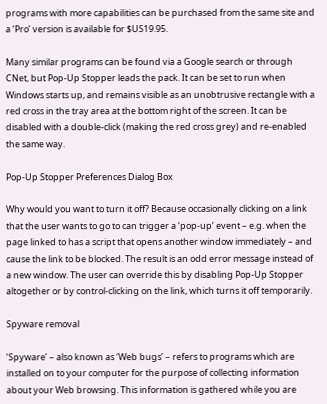programs with more capabilities can be purchased from the same site and a ‘Pro’ version is available for $US19.95.

Many similar programs can be found via a Google search or through CNet, but Pop-Up Stopper leads the pack. It can be set to run when Windows starts up, and remains visible as an unobtrusive rectangle with a red cross in the tray area at the bottom right of the screen. It can be disabled with a double-click (making the red cross grey) and re-enabled the same way.

Pop-Up Stopper Preferences Dialog Box

Why would you want to turn it off? Because occasionally clicking on a link that the user wants to go to can trigger a ‘pop-up’ event – e.g. when the page linked to has a script that opens another window immediately – and cause the link to be blocked. The result is an odd error message instead of a new window. The user can override this by disabling Pop-Up Stopper altogether or by control-clicking on the link, which turns it off temporarily.

Spyware removal

‘Spyware’ – also known as ‘Web bugs’ – refers to programs which are installed on to your computer for the purpose of collecting information about your Web browsing. This information is gathered while you are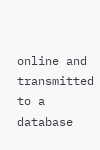online and transmitted to a database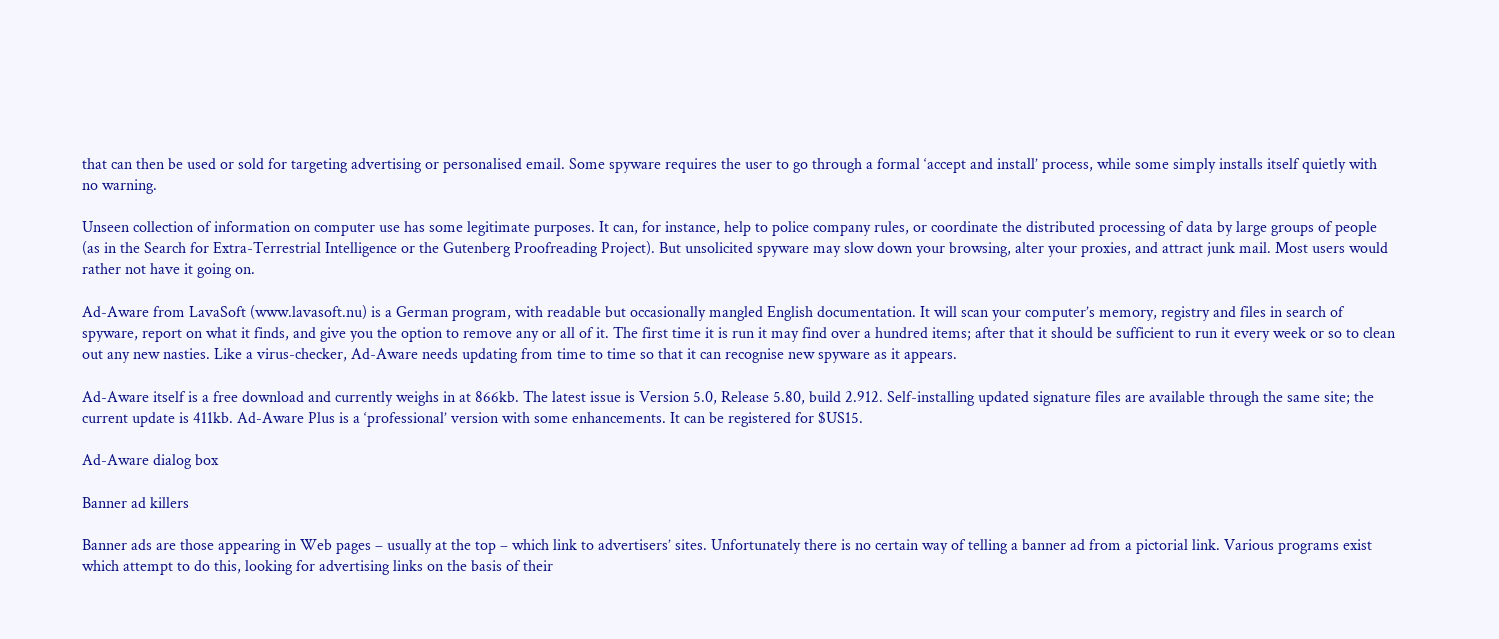that can then be used or sold for targeting advertising or personalised email. Some spyware requires the user to go through a formal ‘accept and install’ process, while some simply installs itself quietly with no warning.

Unseen collection of information on computer use has some legitimate purposes. It can, for instance, help to police company rules, or coordinate the distributed processing of data by large groups of people (as in the Search for Extra-Terrestrial Intelligence or the Gutenberg Proofreading Project). But unsolicited spyware may slow down your browsing, alter your proxies, and attract junk mail. Most users would rather not have it going on.

Ad-Aware from LavaSoft (www.lavasoft.nu) is a German program, with readable but occasionally mangled English documentation. It will scan your computer’s memory, registry and files in search of spyware, report on what it finds, and give you the option to remove any or all of it. The first time it is run it may find over a hundred items; after that it should be sufficient to run it every week or so to clean out any new nasties. Like a virus-checker, Ad-Aware needs updating from time to time so that it can recognise new spyware as it appears.

Ad-Aware itself is a free download and currently weighs in at 866kb. The latest issue is Version 5.0, Release 5.80, build 2.912. Self-installing updated signature files are available through the same site; the current update is 411kb. Ad-Aware Plus is a ‘professional’ version with some enhancements. It can be registered for $US15.

Ad-Aware dialog box

Banner ad killers

Banner ads are those appearing in Web pages – usually at the top – which link to advertisers’ sites. Unfortunately there is no certain way of telling a banner ad from a pictorial link. Various programs exist which attempt to do this, looking for advertising links on the basis of their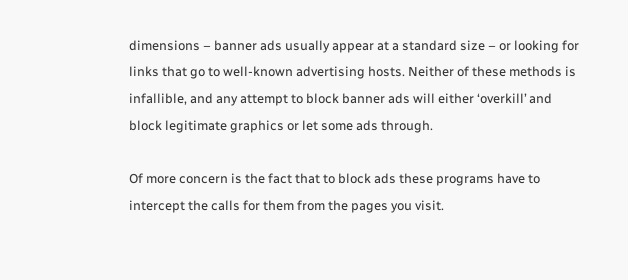dimensions – banner ads usually appear at a standard size – or looking for links that go to well-known advertising hosts. Neither of these methods is infallible, and any attempt to block banner ads will either ‘overkill’ and block legitimate graphics or let some ads through.

Of more concern is the fact that to block ads these programs have to intercept the calls for them from the pages you visit.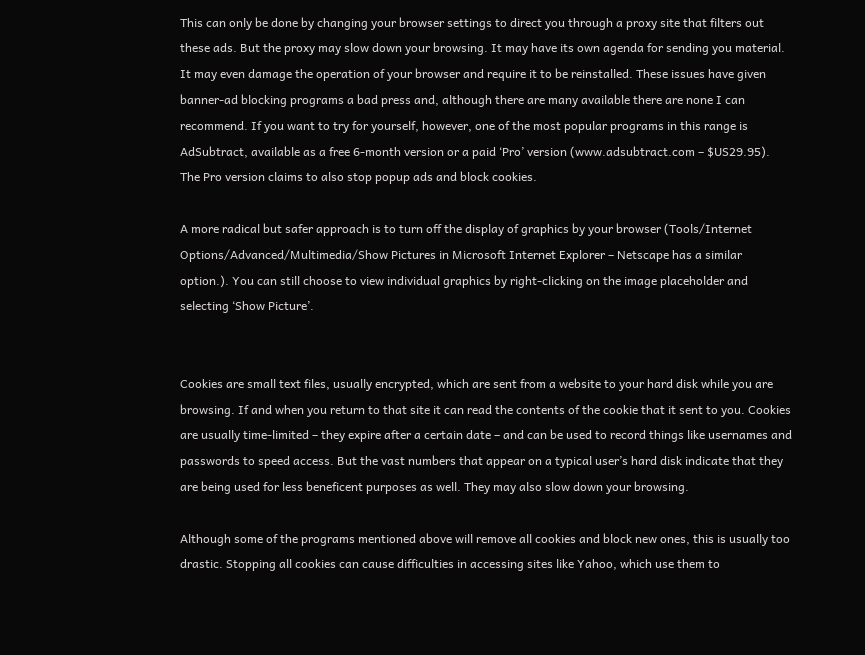This can only be done by changing your browser settings to direct you through a proxy site that filters out these ads. But the proxy may slow down your browsing. It may have its own agenda for sending you material. It may even damage the operation of your browser and require it to be reinstalled. These issues have given banner-ad blocking programs a bad press and, although there are many available there are none I can recommend. If you want to try for yourself, however, one of the most popular programs in this range is AdSubtract, available as a free 6-month version or a paid ‘Pro’ version (www.adsubtract.com – $US29.95). The Pro version claims to also stop popup ads and block cookies.

A more radical but safer approach is to turn off the display of graphics by your browser (Tools/Internet Options/Advanced/Multimedia/Show Pictures in Microsoft Internet Explorer – Netscape has a similar option.). You can still choose to view individual graphics by right-clicking on the image placeholder and selecting ‘Show Picture’.


Cookies are small text files, usually encrypted, which are sent from a website to your hard disk while you are browsing. If and when you return to that site it can read the contents of the cookie that it sent to you. Cookies are usually time-limited – they expire after a certain date – and can be used to record things like usernames and passwords to speed access. But the vast numbers that appear on a typical user’s hard disk indicate that they are being used for less beneficent purposes as well. They may also slow down your browsing.

Although some of the programs mentioned above will remove all cookies and block new ones, this is usually too drastic. Stopping all cookies can cause difficulties in accessing sites like Yahoo, which use them to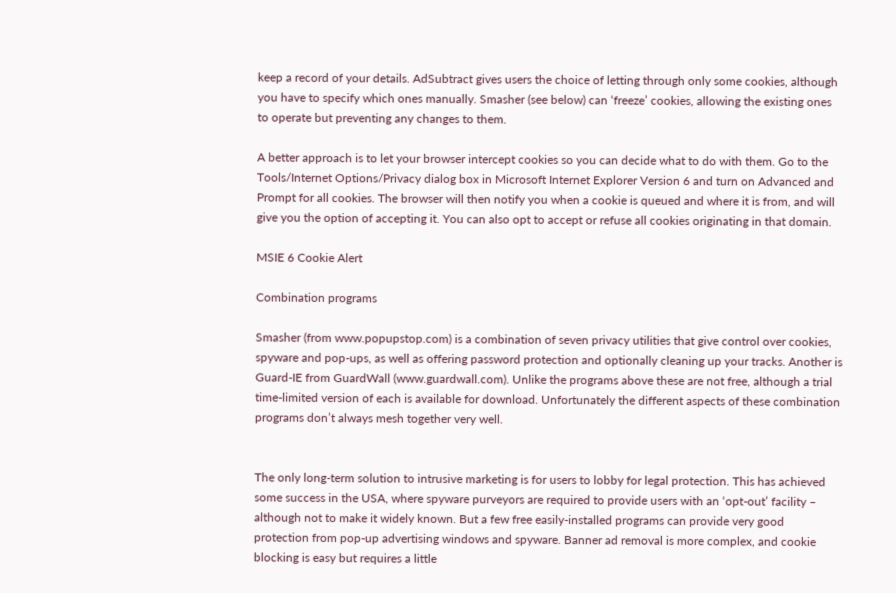keep a record of your details. AdSubtract gives users the choice of letting through only some cookies, although you have to specify which ones manually. Smasher (see below) can ‘freeze’ cookies, allowing the existing ones to operate but preventing any changes to them.

A better approach is to let your browser intercept cookies so you can decide what to do with them. Go to the Tools/Internet Options/Privacy dialog box in Microsoft Internet Explorer Version 6 and turn on Advanced and Prompt for all cookies. The browser will then notify you when a cookie is queued and where it is from, and will give you the option of accepting it. You can also opt to accept or refuse all cookies originating in that domain.

MSIE 6 Cookie Alert

Combination programs

Smasher (from www.popupstop.com) is a combination of seven privacy utilities that give control over cookies, spyware and pop-ups, as well as offering password protection and optionally cleaning up your tracks. Another is Guard-IE from GuardWall (www.guardwall.com). Unlike the programs above these are not free, although a trial time-limited version of each is available for download. Unfortunately the different aspects of these combination programs don’t always mesh together very well.


The only long-term solution to intrusive marketing is for users to lobby for legal protection. This has achieved some success in the USA, where spyware purveyors are required to provide users with an ‘opt-out’ facility – although not to make it widely known. But a few free easily-installed programs can provide very good protection from pop-up advertising windows and spyware. Banner ad removal is more complex, and cookie blocking is easy but requires a little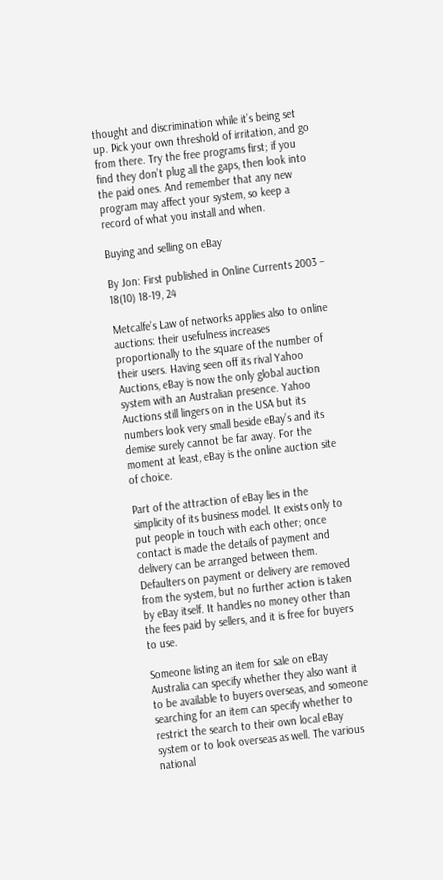thought and discrimination while it’s being set up. Pick your own threshold of irritation, and go from there. Try the free programs first; if you find they don’t plug all the gaps, then look into the paid ones. And remember that any new program may affect your system, so keep a record of what you install and when.

Buying and selling on eBay

By Jon: First published in Online Currents 2003 – 18(10) 18-19, 24

Metcalfe’s Law of networks applies also to online auctions: their usefulness increases proportionally to the square of the number of their users. Having seen off its rival Yahoo Auctions, eBay is now the only global auction system with an Australian presence. Yahoo Auctions still lingers on in the USA but its numbers look very small beside eBay’s and its demise surely cannot be far away. For the moment at least, eBay is the online auction site of choice.

Part of the attraction of eBay lies in the simplicity of its business model. It exists only to put people in touch with each other; once contact is made the details of payment and delivery can be arranged between them. Defaulters on payment or delivery are removed from the system, but no further action is taken by eBay itself. It handles no money other than the fees paid by sellers, and it is free for buyers to use.

Someone listing an item for sale on eBay Australia can specify whether they also want it to be available to buyers overseas, and someone searching for an item can specify whether to restrict the search to their own local eBay system or to look overseas as well. The various national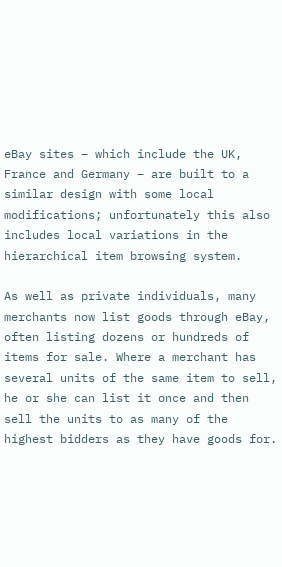eBay sites – which include the UK, France and Germany – are built to a similar design with some local modifications; unfortunately this also includes local variations in the hierarchical item browsing system.

As well as private individuals, many merchants now list goods through eBay, often listing dozens or hundreds of items for sale. Where a merchant has several units of the same item to sell, he or she can list it once and then sell the units to as many of the highest bidders as they have goods for.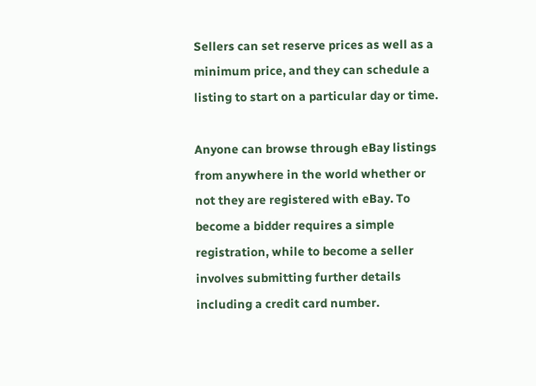Sellers can set reserve prices as well as a minimum price, and they can schedule a listing to start on a particular day or time.

Anyone can browse through eBay listings from anywhere in the world whether or not they are registered with eBay. To become a bidder requires a simple registration, while to become a seller involves submitting further details including a credit card number.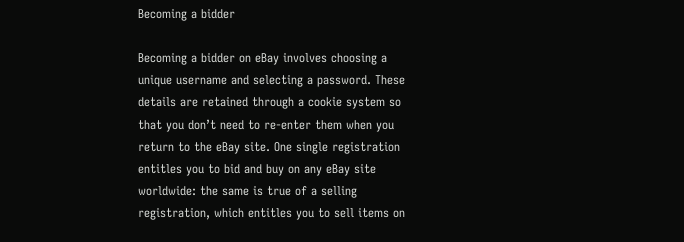Becoming a bidder

Becoming a bidder on eBay involves choosing a unique username and selecting a password. These details are retained through a cookie system so that you don’t need to re-enter them when you return to the eBay site. One single registration entitles you to bid and buy on any eBay site worldwide: the same is true of a selling registration, which entitles you to sell items on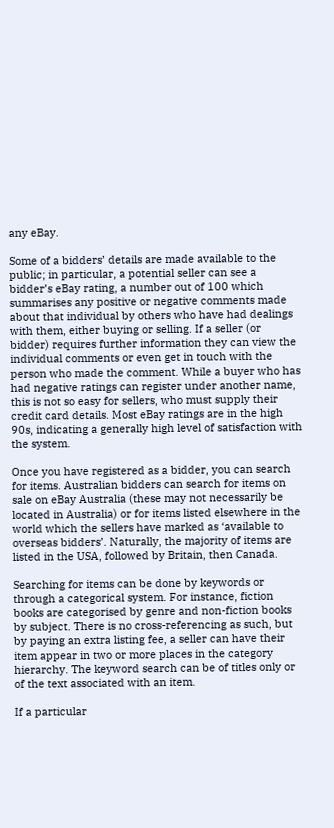any eBay.

Some of a bidders’ details are made available to the public; in particular, a potential seller can see a bidder’s eBay rating, a number out of 100 which summarises any positive or negative comments made about that individual by others who have had dealings with them, either buying or selling. If a seller (or bidder) requires further information they can view the individual comments or even get in touch with the person who made the comment. While a buyer who has had negative ratings can register under another name, this is not so easy for sellers, who must supply their credit card details. Most eBay ratings are in the high 90s, indicating a generally high level of satisfaction with the system.

Once you have registered as a bidder, you can search for items. Australian bidders can search for items on sale on eBay Australia (these may not necessarily be located in Australia) or for items listed elsewhere in the world which the sellers have marked as ‘available to overseas bidders’. Naturally, the majority of items are listed in the USA, followed by Britain, then Canada.

Searching for items can be done by keywords or through a categorical system. For instance, fiction books are categorised by genre and non-fiction books by subject. There is no cross-referencing as such, but by paying an extra listing fee, a seller can have their item appear in two or more places in the category hierarchy. The keyword search can be of titles only or of the text associated with an item.

If a particular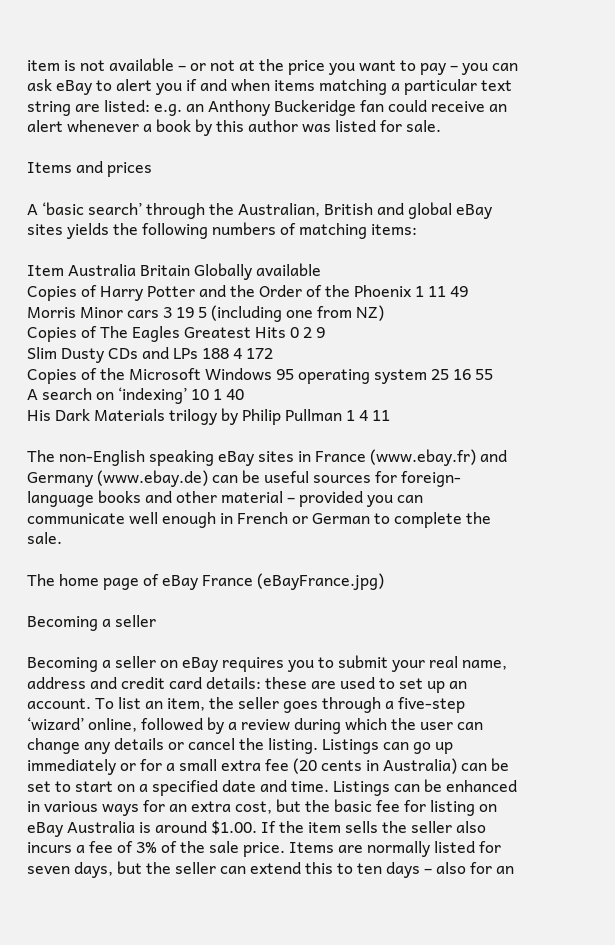item is not available – or not at the price you want to pay – you can ask eBay to alert you if and when items matching a particular text string are listed: e.g. an Anthony Buckeridge fan could receive an alert whenever a book by this author was listed for sale.

Items and prices

A ‘basic search’ through the Australian, British and global eBay sites yields the following numbers of matching items:

Item Australia Britain Globally available
Copies of Harry Potter and the Order of the Phoenix 1 11 49
Morris Minor cars 3 19 5 (including one from NZ)
Copies of The Eagles Greatest Hits 0 2 9
Slim Dusty CDs and LPs 188 4 172
Copies of the Microsoft Windows 95 operating system 25 16 55
A search on ‘indexing’ 10 1 40
His Dark Materials trilogy by Philip Pullman 1 4 11

The non-English speaking eBay sites in France (www.ebay.fr) and Germany (www.ebay.de) can be useful sources for foreign-language books and other material – provided you can communicate well enough in French or German to complete the sale.

The home page of eBay France (eBayFrance.jpg)

Becoming a seller

Becoming a seller on eBay requires you to submit your real name, address and credit card details: these are used to set up an account. To list an item, the seller goes through a five-step ‘wizard’ online, followed by a review during which the user can change any details or cancel the listing. Listings can go up immediately or for a small extra fee (20 cents in Australia) can be set to start on a specified date and time. Listings can be enhanced in various ways for an extra cost, but the basic fee for listing on eBay Australia is around $1.00. If the item sells the seller also incurs a fee of 3% of the sale price. Items are normally listed for seven days, but the seller can extend this to ten days – also for an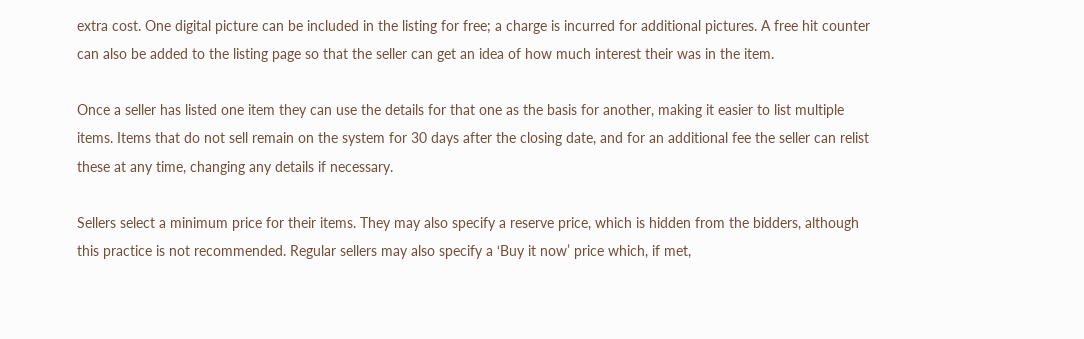extra cost. One digital picture can be included in the listing for free; a charge is incurred for additional pictures. A free hit counter can also be added to the listing page so that the seller can get an idea of how much interest their was in the item.

Once a seller has listed one item they can use the details for that one as the basis for another, making it easier to list multiple items. Items that do not sell remain on the system for 30 days after the closing date, and for an additional fee the seller can relist these at any time, changing any details if necessary.

Sellers select a minimum price for their items. They may also specify a reserve price, which is hidden from the bidders, although this practice is not recommended. Regular sellers may also specify a ‘Buy it now’ price which, if met,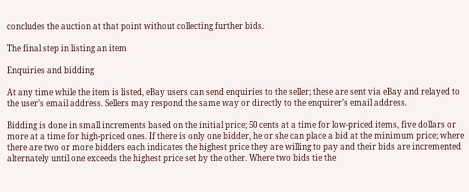concludes the auction at that point without collecting further bids.

The final step in listing an item

Enquiries and bidding

At any time while the item is listed, eBay users can send enquiries to the seller; these are sent via eBay and relayed to the user’s email address. Sellers may respond the same way or directly to the enquirer’s email address.

Bidding is done in small increments based on the initial price; 50 cents at a time for low-priced items, five dollars or more at a time for high-priced ones. If there is only one bidder, he or she can place a bid at the minimum price; where there are two or more bidders each indicates the highest price they are willing to pay and their bids are incremented alternately until one exceeds the highest price set by the other. Where two bids tie the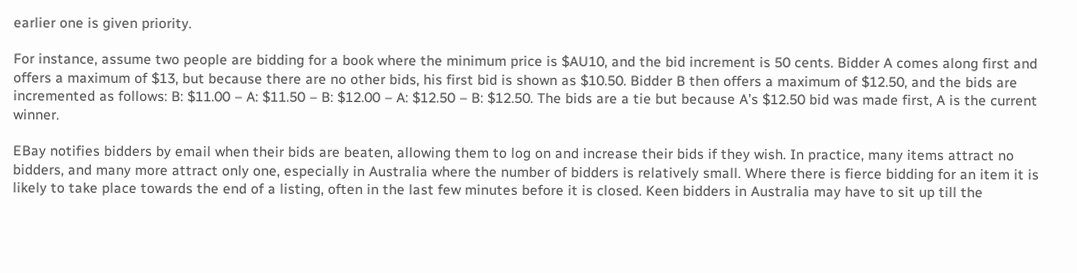earlier one is given priority.

For instance, assume two people are bidding for a book where the minimum price is $AU10, and the bid increment is 50 cents. Bidder A comes along first and offers a maximum of $13, but because there are no other bids, his first bid is shown as $10.50. Bidder B then offers a maximum of $12.50, and the bids are incremented as follows: B: $11.00 – A: $11.50 – B: $12.00 – A: $12.50 – B: $12.50. The bids are a tie but because A’s $12.50 bid was made first, A is the current winner.

EBay notifies bidders by email when their bids are beaten, allowing them to log on and increase their bids if they wish. In practice, many items attract no bidders, and many more attract only one, especially in Australia where the number of bidders is relatively small. Where there is fierce bidding for an item it is likely to take place towards the end of a listing, often in the last few minutes before it is closed. Keen bidders in Australia may have to sit up till the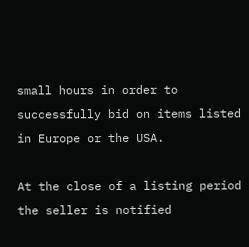small hours in order to successfully bid on items listed in Europe or the USA.

At the close of a listing period the seller is notified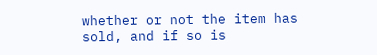whether or not the item has sold, and if so is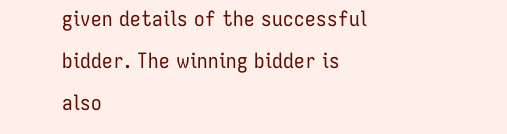given details of the successful bidder. The winning bidder is also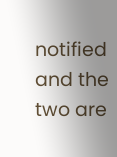notified and the two are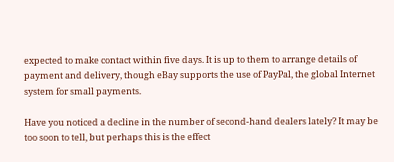expected to make contact within five days. It is up to them to arrange details of payment and delivery, though eBay supports the use of PayPal, the global Internet system for small payments.

Have you noticed a decline in the number of second-hand dealers lately? It may be too soon to tell, but perhaps this is the effect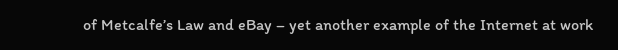of Metcalfe’s Law and eBay – yet another example of the Internet at work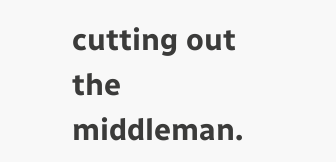cutting out the middleman.